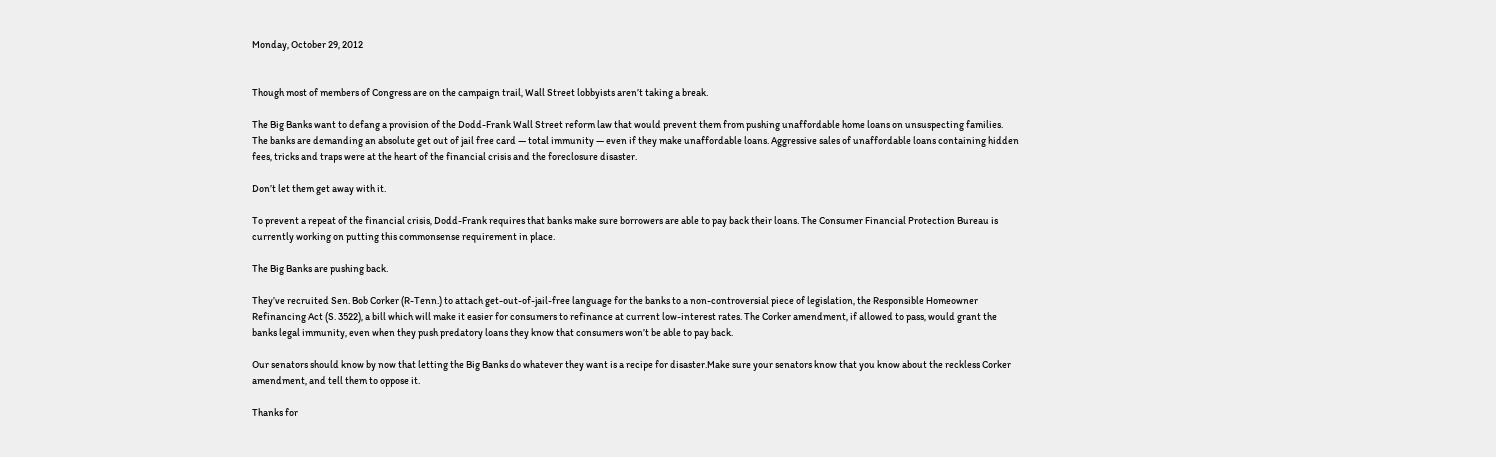Monday, October 29, 2012


Though most of members of Congress are on the campaign trail, Wall Street lobbyists aren’t taking a break.

The Big Banks want to defang a provision of the Dodd-Frank Wall Street reform law that would prevent them from pushing unaffordable home loans on unsuspecting families. The banks are demanding an absolute get out of jail free card — total immunity — even if they make unaffordable loans. Aggressive sales of unaffordable loans containing hidden fees, tricks and traps were at the heart of the financial crisis and the foreclosure disaster.

Don’t let them get away with it.

To prevent a repeat of the financial crisis, Dodd-Frank requires that banks make sure borrowers are able to pay back their loans. The Consumer Financial Protection Bureau is currently working on putting this commonsense requirement in place.

The Big Banks are pushing back.

They’ve recruited Sen. Bob Corker (R-Tenn.) to attach get-out-of-jail-free language for the banks to a non-controversial piece of legislation, the Responsible Homeowner Refinancing Act (S. 3522), a bill which will make it easier for consumers to refinance at current low-interest rates. The Corker amendment, if allowed to pass, would grant the banks legal immunity, even when they push predatory loans they know that consumers won’t be able to pay back.

Our senators should know by now that letting the Big Banks do whatever they want is a recipe for disaster.Make sure your senators know that you know about the reckless Corker amendment, and tell them to oppose it.

Thanks for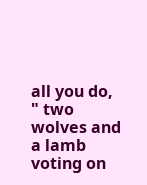all you do,
" two wolves and a lamb voting on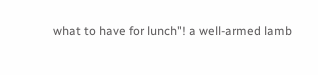what to have for lunch"! a well-armed lamb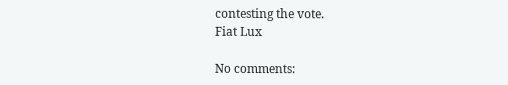contesting the vote.
Fiat Lux

No comments: